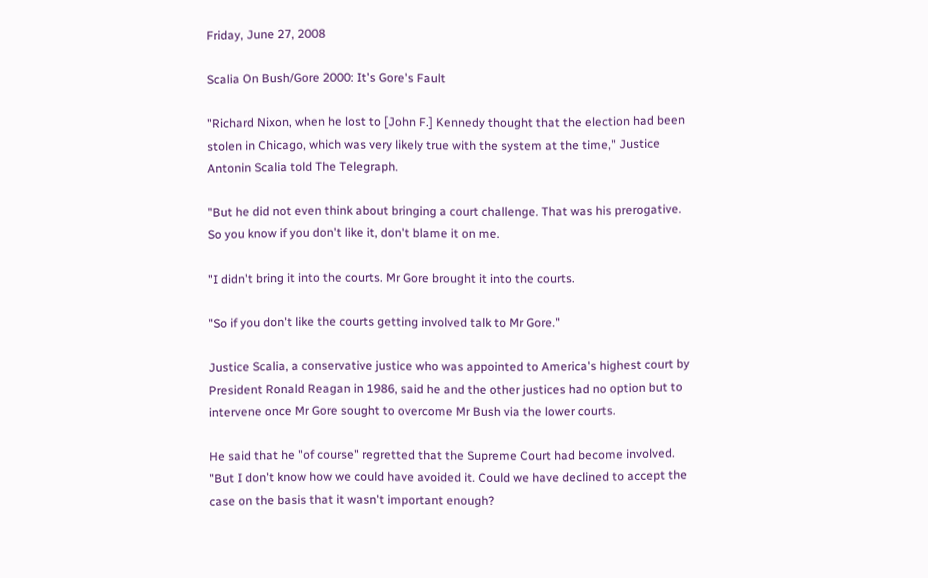Friday, June 27, 2008

Scalia On Bush/Gore 2000: It's Gore's Fault

"Richard Nixon, when he lost to [John F.] Kennedy thought that the election had been stolen in Chicago, which was very likely true with the system at the time," Justice Antonin Scalia told The Telegraph.

"But he did not even think about bringing a court challenge. That was his prerogative. So you know if you don't like it, don't blame it on me.

"I didn't bring it into the courts. Mr Gore brought it into the courts.

"So if you don't like the courts getting involved talk to Mr Gore."

Justice Scalia, a conservative justice who was appointed to America's highest court by President Ronald Reagan in 1986, said he and the other justices had no option but to intervene once Mr Gore sought to overcome Mr Bush via the lower courts.

He said that he "of course" regretted that the Supreme Court had become involved. "But I don't know how we could have avoided it. Could we have declined to accept the case on the basis that it wasn't important enough?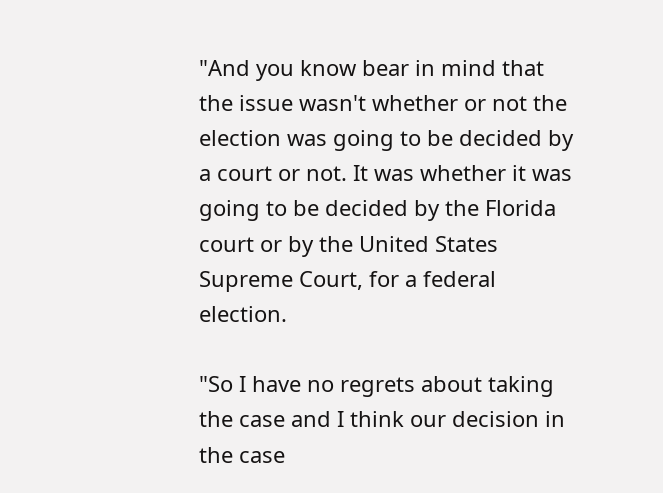"And you know bear in mind that the issue wasn't whether or not the election was going to be decided by a court or not. It was whether it was going to be decided by the Florida court or by the United States Supreme Court, for a federal election.

"So I have no regrets about taking the case and I think our decision in the case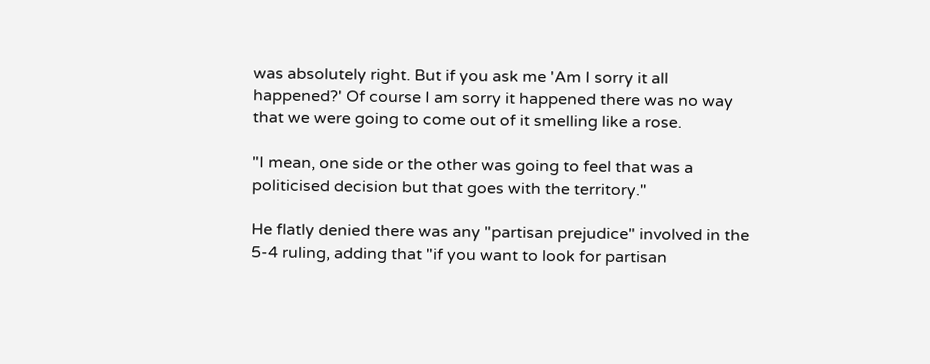was absolutely right. But if you ask me 'Am I sorry it all happened?' Of course I am sorry it happened there was no way that we were going to come out of it smelling like a rose.

"I mean, one side or the other was going to feel that was a politicised decision but that goes with the territory."

He flatly denied there was any "partisan prejudice" involved in the 5-4 ruling, adding that "if you want to look for partisan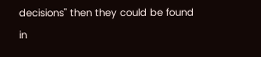decisions" then they could be found in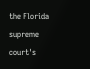the Florida supreme court's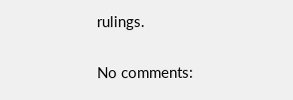rulings.

No comments: